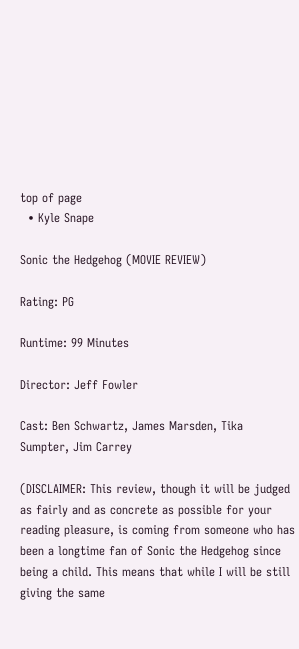top of page
  • Kyle Snape

Sonic the Hedgehog (MOVIE REVIEW)

Rating: PG

Runtime: 99 Minutes

Director: Jeff Fowler

Cast: Ben Schwartz, James Marsden, Tika Sumpter, Jim Carrey

(DISCLAIMER: This review, though it will be judged as fairly and as concrete as possible for your reading pleasure, is coming from someone who has been a longtime fan of Sonic the Hedgehog since being a child. This means that while I will be still giving the same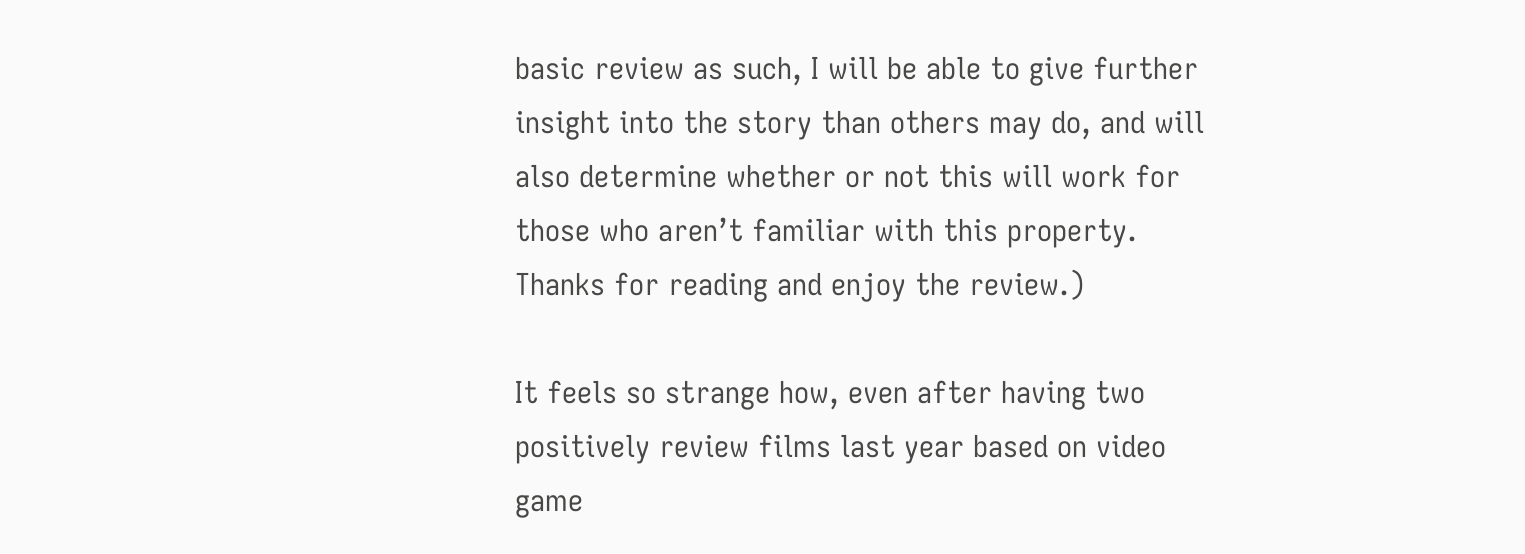basic review as such, I will be able to give further insight into the story than others may do, and will also determine whether or not this will work for those who aren’t familiar with this property. Thanks for reading and enjoy the review.)

It feels so strange how, even after having two positively review films last year based on video game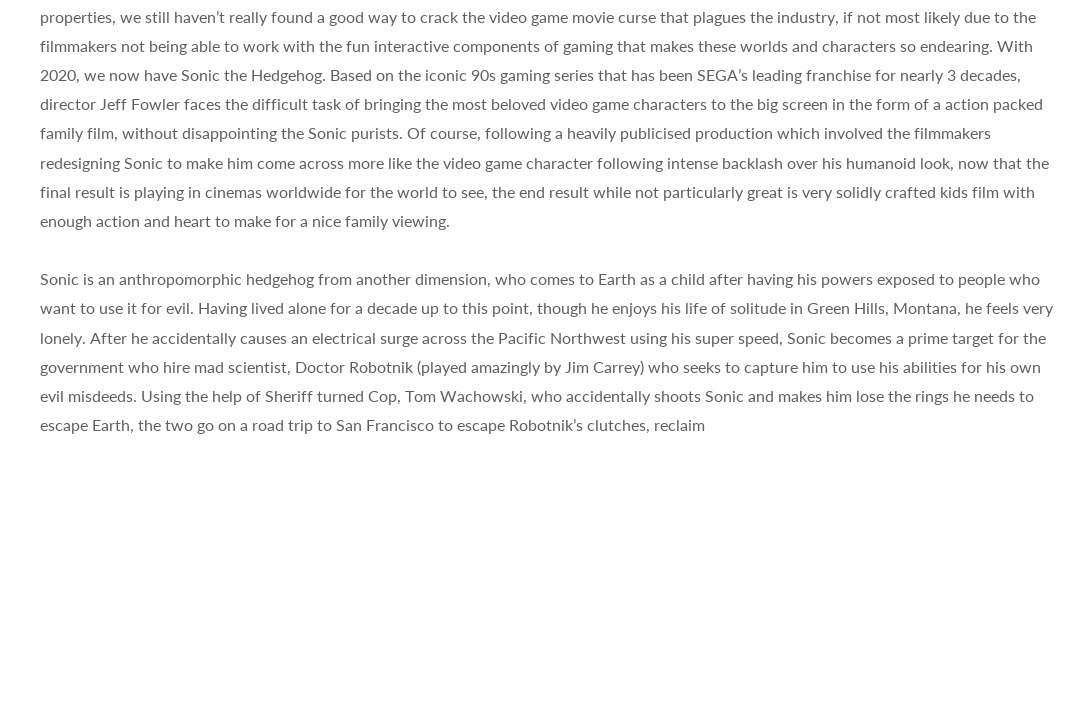properties, we still haven’t really found a good way to crack the video game movie curse that plagues the industry, if not most likely due to the filmmakers not being able to work with the fun interactive components of gaming that makes these worlds and characters so endearing. With 2020, we now have Sonic the Hedgehog. Based on the iconic 90s gaming series that has been SEGA’s leading franchise for nearly 3 decades, director Jeff Fowler faces the difficult task of bringing the most beloved video game characters to the big screen in the form of a action packed family film, without disappointing the Sonic purists. Of course, following a heavily publicised production which involved the filmmakers redesigning Sonic to make him come across more like the video game character following intense backlash over his humanoid look, now that the final result is playing in cinemas worldwide for the world to see, the end result while not particularly great is very solidly crafted kids film with enough action and heart to make for a nice family viewing.

Sonic is an anthropomorphic hedgehog from another dimension, who comes to Earth as a child after having his powers exposed to people who want to use it for evil. Having lived alone for a decade up to this point, though he enjoys his life of solitude in Green Hills, Montana, he feels very lonely. After he accidentally causes an electrical surge across the Pacific Northwest using his super speed, Sonic becomes a prime target for the government who hire mad scientist, Doctor Robotnik (played amazingly by Jim Carrey) who seeks to capture him to use his abilities for his own evil misdeeds. Using the help of Sheriff turned Cop, Tom Wachowski, who accidentally shoots Sonic and makes him lose the rings he needs to escape Earth, the two go on a road trip to San Francisco to escape Robotnik’s clutches, reclaim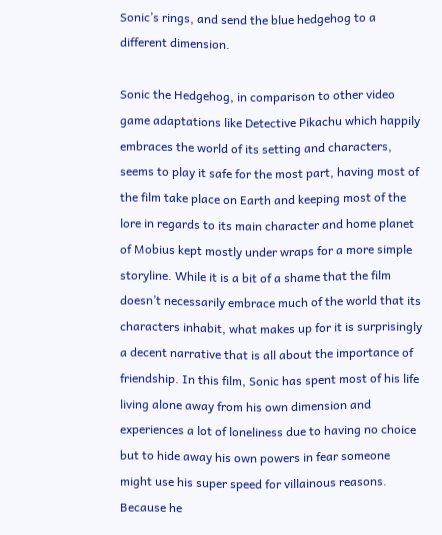Sonic’s rings, and send the blue hedgehog to a different dimension.

Sonic the Hedgehog, in comparison to other video game adaptations like Detective Pikachu which happily embraces the world of its setting and characters, seems to play it safe for the most part, having most of the film take place on Earth and keeping most of the lore in regards to its main character and home planet of Mobius kept mostly under wraps for a more simple storyline. While it is a bit of a shame that the film doesn’t necessarily embrace much of the world that its characters inhabit, what makes up for it is surprisingly a decent narrative that is all about the importance of friendship. In this film, Sonic has spent most of his life living alone away from his own dimension and experiences a lot of loneliness due to having no choice but to hide away his own powers in fear someone might use his super speed for villainous reasons. Because he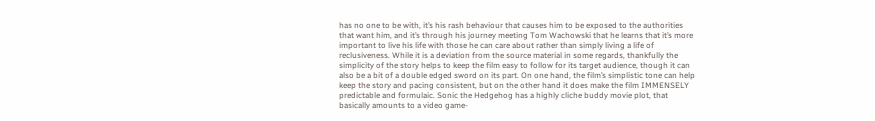has no one to be with, it’s his rash behaviour that causes him to be exposed to the authorities that want him, and it’s through his journey meeting Tom Wachowski that he learns that it’s more important to live his life with those he can care about rather than simply living a life of reclusiveness. While it is a deviation from the source material in some regards, thankfully the simplicity of the story helps to keep the film easy to follow for its target audience, though it can also be a bit of a double edged sword on its part. On one hand, the film’s simplistic tone can help keep the story and pacing consistent, but on the other hand it does make the film IMMENSELY predictable and formulaic. Sonic the Hedgehog has a highly cliche buddy movie plot, that basically amounts to a video game-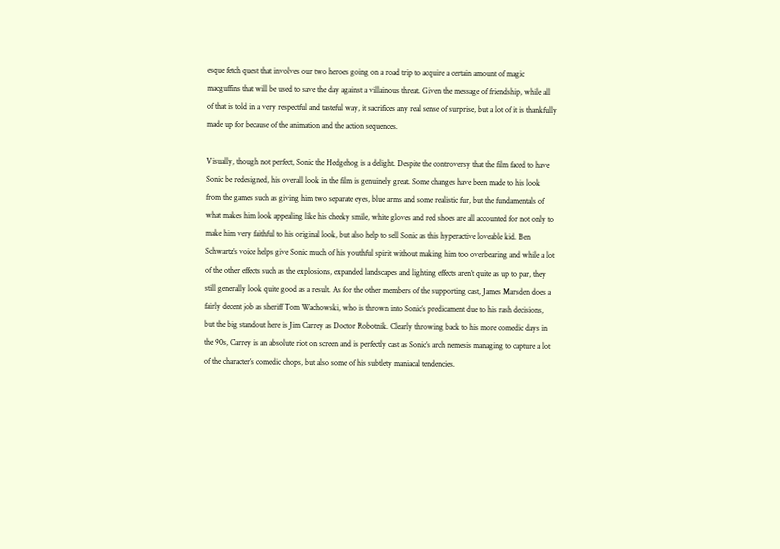esque fetch quest that involves our two heroes going on a road trip to acquire a certain amount of magic macguffins that will be used to save the day against a villainous threat. Given the message of friendship, while all of that is told in a very respectful and tasteful way, it sacrifices any real sense of surprise, but a lot of it is thankfully made up for because of the animation and the action sequences.

Visually, though not perfect, Sonic the Hedgehog is a delight. Despite the controversy that the film faced to have Sonic be redesigned, his overall look in the film is genuinely great. Some changes have been made to his look from the games such as giving him two separate eyes, blue arms and some realistic fur, but the fundamentals of what makes him look appealing like his cheeky smile, white gloves and red shoes are all accounted for not only to make him very faithful to his original look, but also help to sell Sonic as this hyperactive loveable kid. Ben Schwartz’s voice helps give Sonic much of his youthful spirit without making him too overbearing and while a lot of the other effects such as the explosions, expanded landscapes and lighting effects aren’t quite as up to par, they still generally look quite good as a result. As for the other members of the supporting cast, James Marsden does a fairly decent job as sheriff Tom Wachowski, who is thrown into Sonic’s predicament due to his rash decisions, but the big standout here is Jim Carrey as Doctor Robotnik. Clearly throwing back to his more comedic days in the 90s, Carrey is an absolute riot on screen and is perfectly cast as Sonic’s arch nemesis managing to capture a lot of the character’s comedic chops, but also some of his subtlety maniacal tendencies.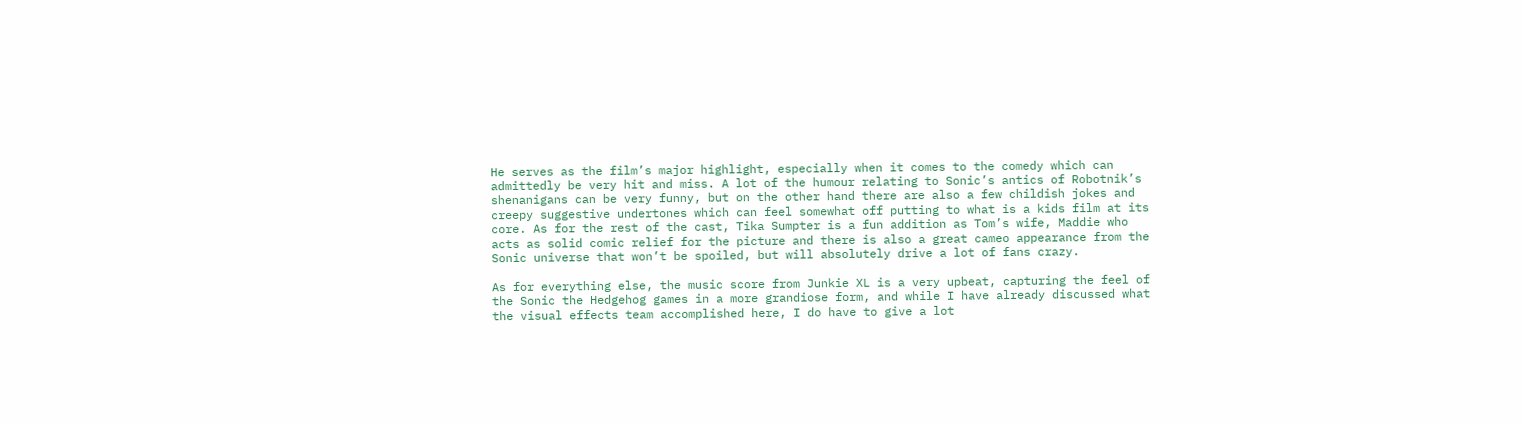He serves as the film’s major highlight, especially when it comes to the comedy which can admittedly be very hit and miss. A lot of the humour relating to Sonic’s antics of Robotnik’s shenanigans can be very funny, but on the other hand there are also a few childish jokes and creepy suggestive undertones which can feel somewhat off putting to what is a kids film at its core. As for the rest of the cast, Tika Sumpter is a fun addition as Tom’s wife, Maddie who acts as solid comic relief for the picture and there is also a great cameo appearance from the Sonic universe that won’t be spoiled, but will absolutely drive a lot of fans crazy.

As for everything else, the music score from Junkie XL is a very upbeat, capturing the feel of the Sonic the Hedgehog games in a more grandiose form, and while I have already discussed what the visual effects team accomplished here, I do have to give a lot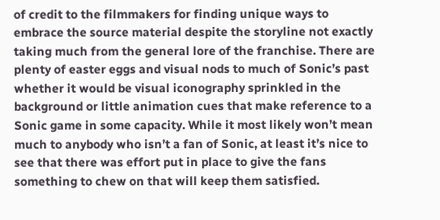of credit to the filmmakers for finding unique ways to embrace the source material despite the storyline not exactly taking much from the general lore of the franchise. There are plenty of easter eggs and visual nods to much of Sonic’s past whether it would be visual iconography sprinkled in the background or little animation cues that make reference to a Sonic game in some capacity. While it most likely won’t mean much to anybody who isn’t a fan of Sonic, at least it’s nice to see that there was effort put in place to give the fans something to chew on that will keep them satisfied.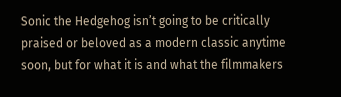Sonic the Hedgehog isn’t going to be critically praised or beloved as a modern classic anytime soon, but for what it is and what the filmmakers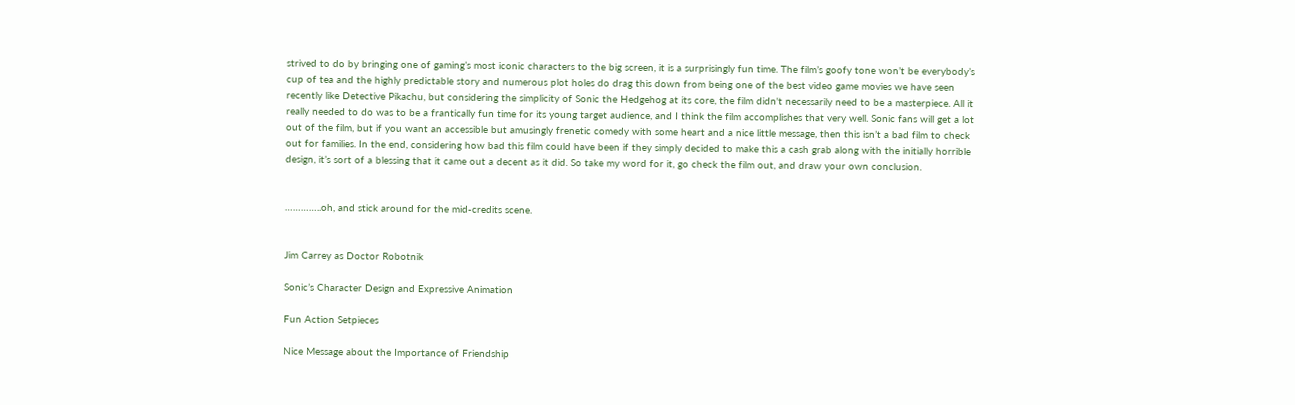strived to do by bringing one of gaming’s most iconic characters to the big screen, it is a surprisingly fun time. The film’s goofy tone won’t be everybody’s cup of tea and the highly predictable story and numerous plot holes do drag this down from being one of the best video game movies we have seen recently like Detective Pikachu, but considering the simplicity of Sonic the Hedgehog at its core, the film didn't necessarily need to be a masterpiece. All it really needed to do was to be a frantically fun time for its young target audience, and I think the film accomplishes that very well. Sonic fans will get a lot out of the film, but if you want an accessible but amusingly frenetic comedy with some heart and a nice little message, then this isn’t a bad film to check out for families. In the end, considering how bad this film could have been if they simply decided to make this a cash grab along with the initially horrible design, it’s sort of a blessing that it came out a decent as it did. So take my word for it, go check the film out, and draw your own conclusion.


…………..oh, and stick around for the mid-credits scene.


Jim Carrey as Doctor Robotnik

Sonic’s Character Design and Expressive Animation

Fun Action Setpieces

Nice Message about the Importance of Friendship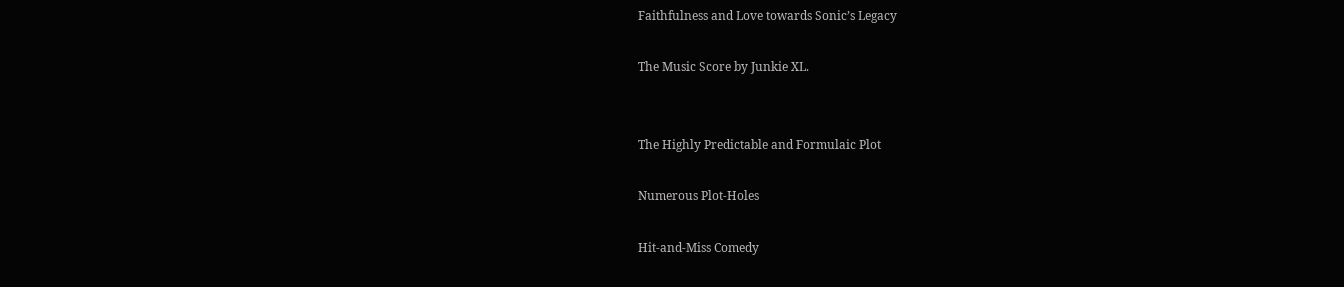Faithfulness and Love towards Sonic’s Legacy

The Music Score by Junkie XL.


The Highly Predictable and Formulaic Plot

Numerous Plot-Holes

Hit-and-Miss Comedy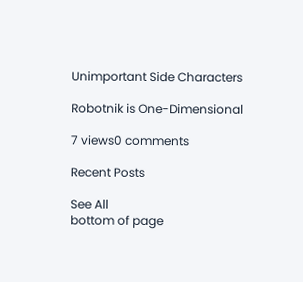Unimportant Side Characters

Robotnik is One-Dimensional

7 views0 comments

Recent Posts

See All
bottom of page